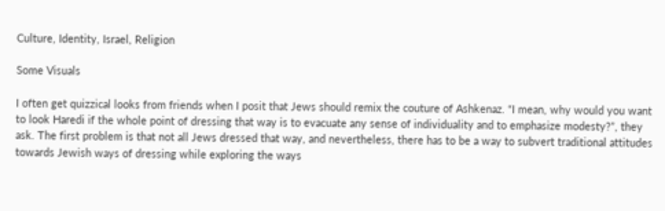Culture, Identity, Israel, Religion

Some Visuals

I often get quizzical looks from friends when I posit that Jews should remix the couture of Ashkenaz. “I mean, why would you want to look Haredi if the whole point of dressing that way is to evacuate any sense of individuality and to emphasize modesty?”, they ask. The first problem is that not all Jews dressed that way, and nevertheless, there has to be a way to subvert traditional attitudes towards Jewish ways of dressing while exploring the ways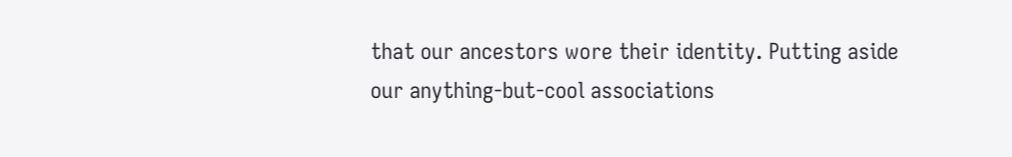that our ancestors wore their identity. Putting aside our anything-but-cool associations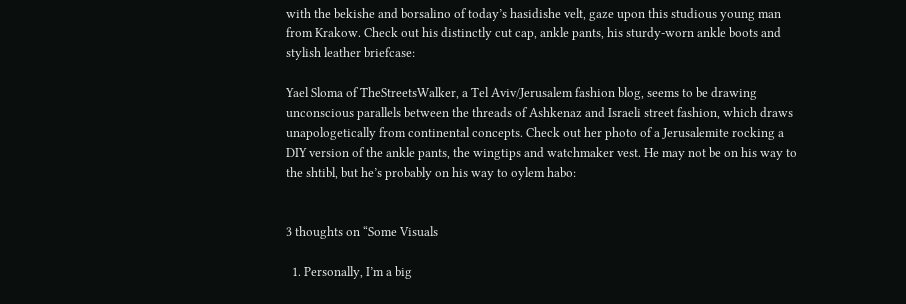with the bekishe and borsalino of today’s hasidishe velt, gaze upon this studious young man from Krakow. Check out his distinctly cut cap, ankle pants, his sturdy-worn ankle boots and stylish leather briefcase:

Yael Sloma of TheStreetsWalker, a Tel Aviv/Jerusalem fashion blog, seems to be drawing unconscious parallels between the threads of Ashkenaz and Israeli street fashion, which draws unapologetically from continental concepts. Check out her photo of a Jerusalemite rocking a DIY version of the ankle pants, the wingtips and watchmaker vest. He may not be on his way to the shtibl, but he’s probably on his way to oylem habo:


3 thoughts on “Some Visuals

  1. Personally, I’m a big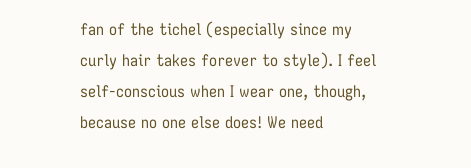fan of the tichel (especially since my curly hair takes forever to style). I feel self-conscious when I wear one, though, because no one else does! We need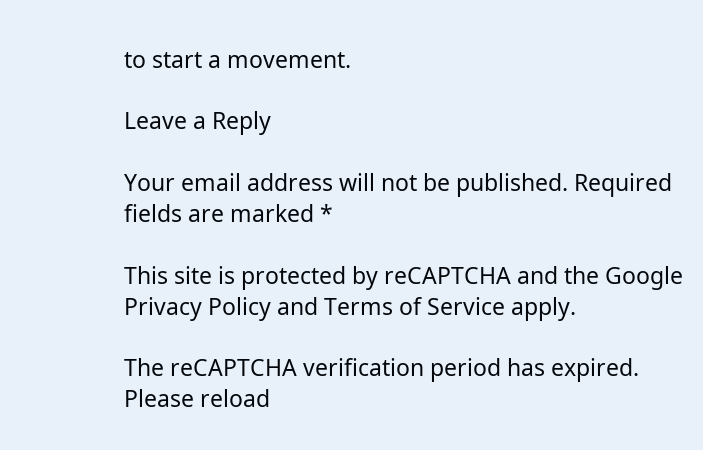to start a movement.

Leave a Reply

Your email address will not be published. Required fields are marked *

This site is protected by reCAPTCHA and the Google Privacy Policy and Terms of Service apply.

The reCAPTCHA verification period has expired. Please reload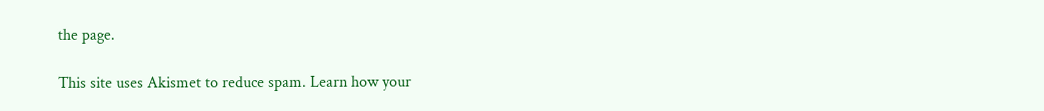the page.

This site uses Akismet to reduce spam. Learn how your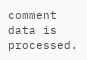comment data is processed.